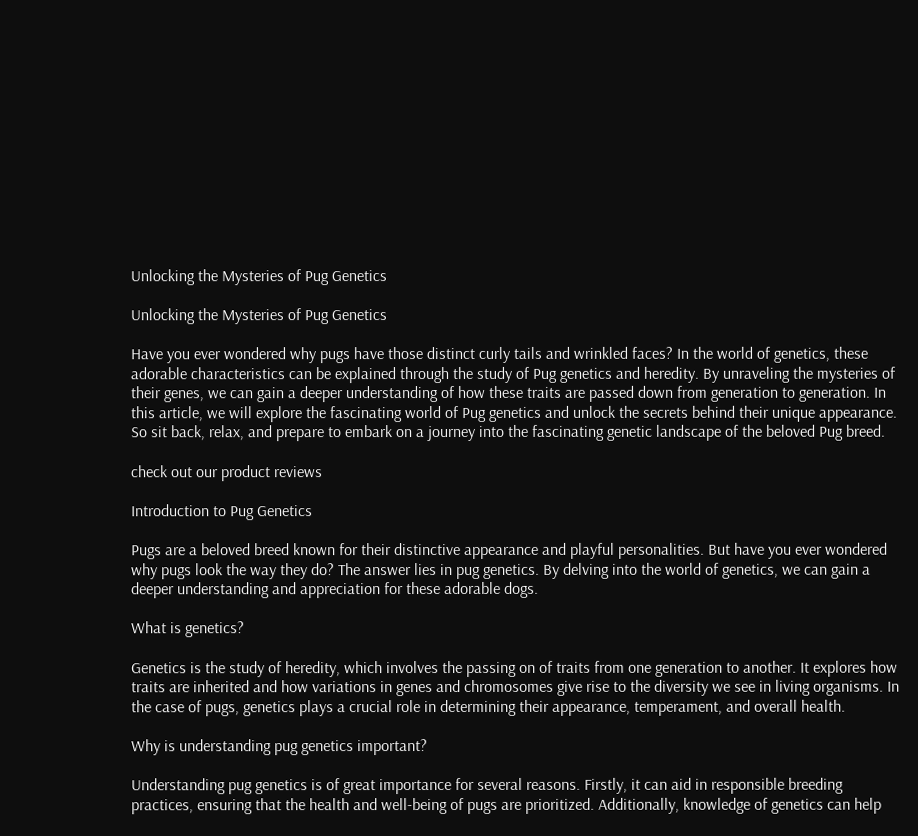Unlocking the Mysteries of Pug Genetics

Unlocking the Mysteries of Pug Genetics

Have you ever wondered why pugs have those distinct curly tails and wrinkled faces? In the world of genetics, these adorable characteristics can be explained through the study of Pug genetics and heredity. By unraveling the mysteries of their genes, we can gain a deeper understanding of how these traits are passed down from generation to generation. In this article, we will explore the fascinating world of Pug genetics and unlock the secrets behind their unique appearance. So sit back, relax, and prepare to embark on a journey into the fascinating genetic landscape of the beloved Pug breed.

check out our product reviews

Introduction to Pug Genetics

Pugs are a beloved breed known for their distinctive appearance and playful personalities. But have you ever wondered why pugs look the way they do? The answer lies in pug genetics. By delving into the world of genetics, we can gain a deeper understanding and appreciation for these adorable dogs.

What is genetics?

Genetics is the study of heredity, which involves the passing on of traits from one generation to another. It explores how traits are inherited and how variations in genes and chromosomes give rise to the diversity we see in living organisms. In the case of pugs, genetics plays a crucial role in determining their appearance, temperament, and overall health.

Why is understanding pug genetics important?

Understanding pug genetics is of great importance for several reasons. Firstly, it can aid in responsible breeding practices, ensuring that the health and well-being of pugs are prioritized. Additionally, knowledge of genetics can help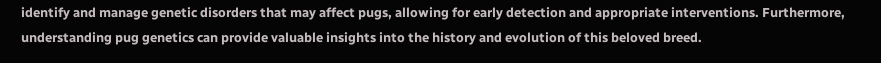identify and manage genetic disorders that may affect pugs, allowing for early detection and appropriate interventions. Furthermore, understanding pug genetics can provide valuable insights into the history and evolution of this beloved breed.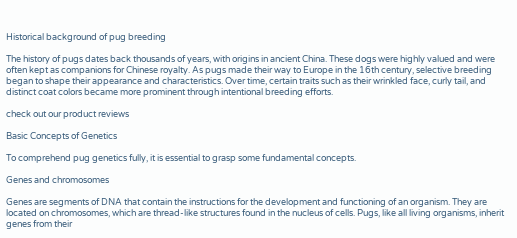Historical background of pug breeding

The history of pugs dates back thousands of years, with origins in ancient China. These dogs were highly valued and were often kept as companions for Chinese royalty. As pugs made their way to Europe in the 16th century, selective breeding began to shape their appearance and characteristics. Over time, certain traits such as their wrinkled face, curly tail, and distinct coat colors became more prominent through intentional breeding efforts.

check out our product reviews

Basic Concepts of Genetics

To comprehend pug genetics fully, it is essential to grasp some fundamental concepts.

Genes and chromosomes

Genes are segments of DNA that contain the instructions for the development and functioning of an organism. They are located on chromosomes, which are thread-like structures found in the nucleus of cells. Pugs, like all living organisms, inherit genes from their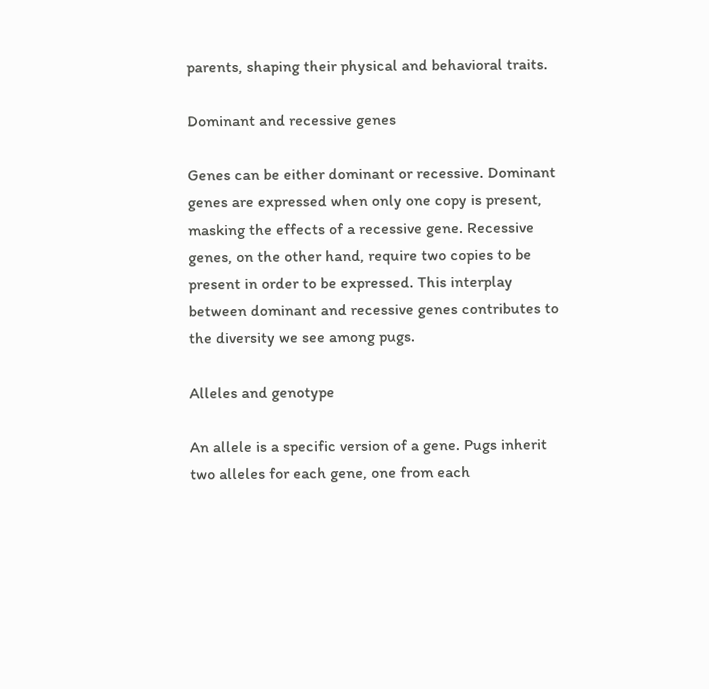parents, shaping their physical and behavioral traits.

Dominant and recessive genes

Genes can be either dominant or recessive. Dominant genes are expressed when only one copy is present, masking the effects of a recessive gene. Recessive genes, on the other hand, require two copies to be present in order to be expressed. This interplay between dominant and recessive genes contributes to the diversity we see among pugs.

Alleles and genotype

An allele is a specific version of a gene. Pugs inherit two alleles for each gene, one from each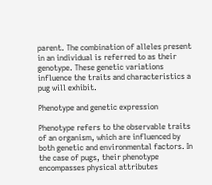parent. The combination of alleles present in an individual is referred to as their genotype. These genetic variations influence the traits and characteristics a pug will exhibit.

Phenotype and genetic expression

Phenotype refers to the observable traits of an organism, which are influenced by both genetic and environmental factors. In the case of pugs, their phenotype encompasses physical attributes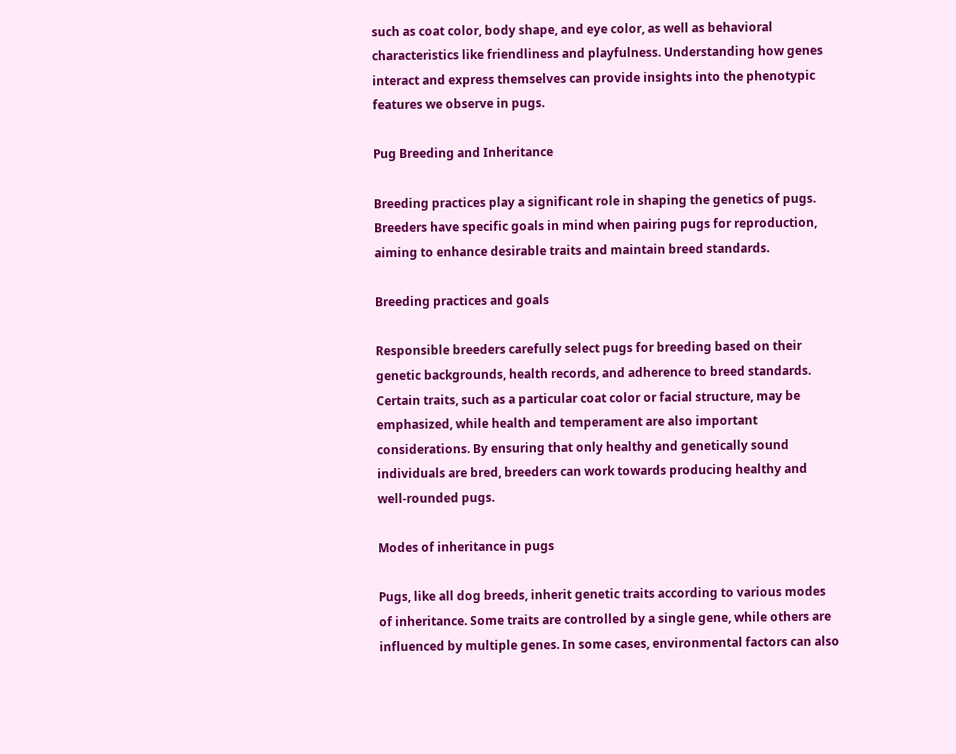such as coat color, body shape, and eye color, as well as behavioral characteristics like friendliness and playfulness. Understanding how genes interact and express themselves can provide insights into the phenotypic features we observe in pugs.

Pug Breeding and Inheritance

Breeding practices play a significant role in shaping the genetics of pugs. Breeders have specific goals in mind when pairing pugs for reproduction, aiming to enhance desirable traits and maintain breed standards.

Breeding practices and goals

Responsible breeders carefully select pugs for breeding based on their genetic backgrounds, health records, and adherence to breed standards. Certain traits, such as a particular coat color or facial structure, may be emphasized, while health and temperament are also important considerations. By ensuring that only healthy and genetically sound individuals are bred, breeders can work towards producing healthy and well-rounded pugs.

Modes of inheritance in pugs

Pugs, like all dog breeds, inherit genetic traits according to various modes of inheritance. Some traits are controlled by a single gene, while others are influenced by multiple genes. In some cases, environmental factors can also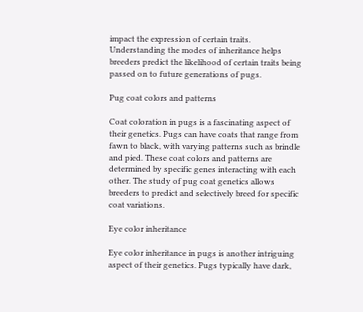impact the expression of certain traits. Understanding the modes of inheritance helps breeders predict the likelihood of certain traits being passed on to future generations of pugs.

Pug coat colors and patterns

Coat coloration in pugs is a fascinating aspect of their genetics. Pugs can have coats that range from fawn to black, with varying patterns such as brindle and pied. These coat colors and patterns are determined by specific genes interacting with each other. The study of pug coat genetics allows breeders to predict and selectively breed for specific coat variations.

Eye color inheritance

Eye color inheritance in pugs is another intriguing aspect of their genetics. Pugs typically have dark,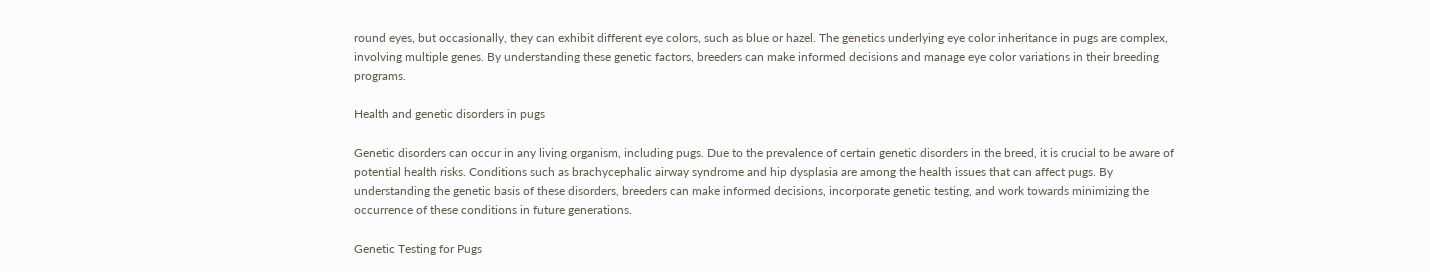round eyes, but occasionally, they can exhibit different eye colors, such as blue or hazel. The genetics underlying eye color inheritance in pugs are complex, involving multiple genes. By understanding these genetic factors, breeders can make informed decisions and manage eye color variations in their breeding programs.

Health and genetic disorders in pugs

Genetic disorders can occur in any living organism, including pugs. Due to the prevalence of certain genetic disorders in the breed, it is crucial to be aware of potential health risks. Conditions such as brachycephalic airway syndrome and hip dysplasia are among the health issues that can affect pugs. By understanding the genetic basis of these disorders, breeders can make informed decisions, incorporate genetic testing, and work towards minimizing the occurrence of these conditions in future generations.

Genetic Testing for Pugs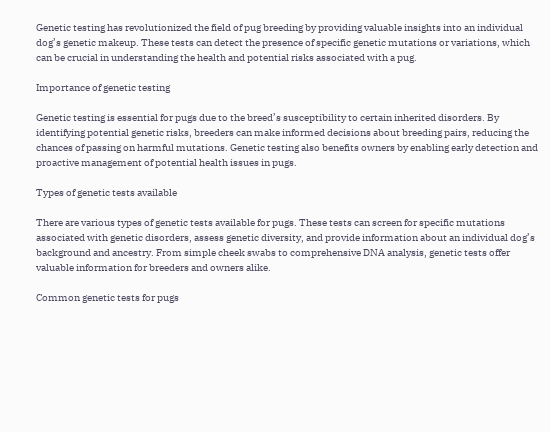Genetic testing has revolutionized the field of pug breeding by providing valuable insights into an individual dog’s genetic makeup. These tests can detect the presence of specific genetic mutations or variations, which can be crucial in understanding the health and potential risks associated with a pug.

Importance of genetic testing

Genetic testing is essential for pugs due to the breed’s susceptibility to certain inherited disorders. By identifying potential genetic risks, breeders can make informed decisions about breeding pairs, reducing the chances of passing on harmful mutations. Genetic testing also benefits owners by enabling early detection and proactive management of potential health issues in pugs.

Types of genetic tests available

There are various types of genetic tests available for pugs. These tests can screen for specific mutations associated with genetic disorders, assess genetic diversity, and provide information about an individual dog’s background and ancestry. From simple cheek swabs to comprehensive DNA analysis, genetic tests offer valuable information for breeders and owners alike.

Common genetic tests for pugs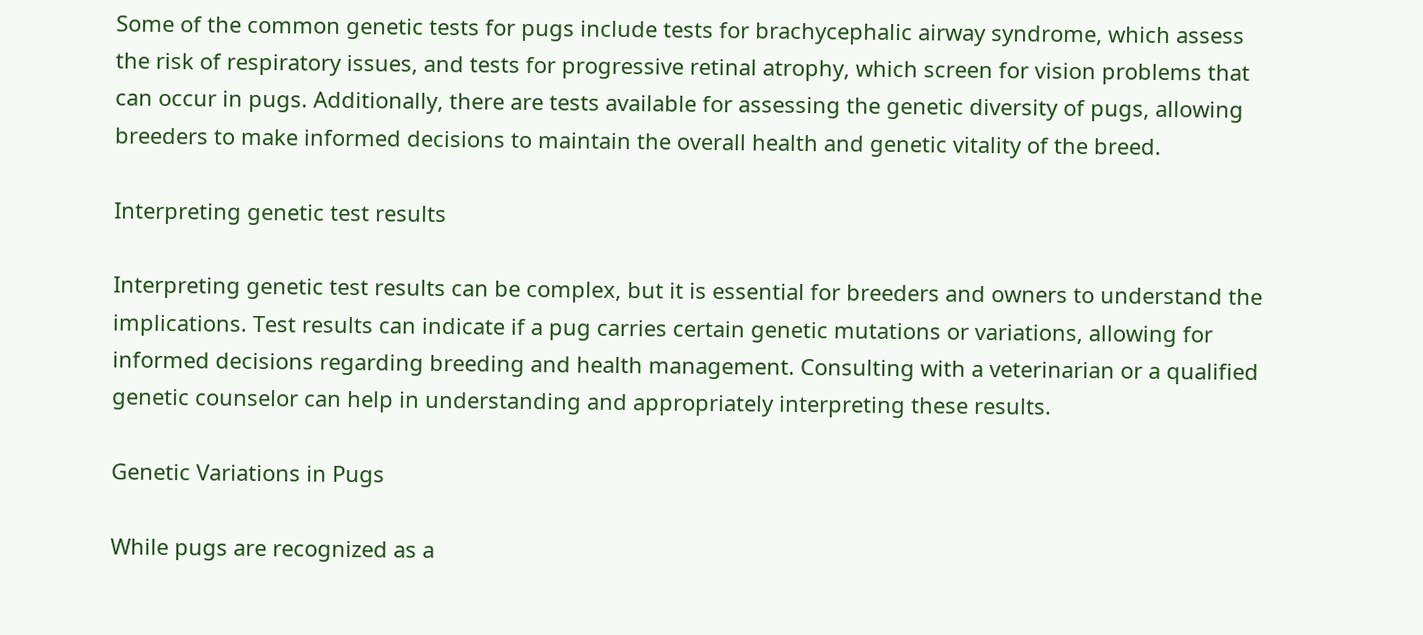Some of the common genetic tests for pugs include tests for brachycephalic airway syndrome, which assess the risk of respiratory issues, and tests for progressive retinal atrophy, which screen for vision problems that can occur in pugs. Additionally, there are tests available for assessing the genetic diversity of pugs, allowing breeders to make informed decisions to maintain the overall health and genetic vitality of the breed.

Interpreting genetic test results

Interpreting genetic test results can be complex, but it is essential for breeders and owners to understand the implications. Test results can indicate if a pug carries certain genetic mutations or variations, allowing for informed decisions regarding breeding and health management. Consulting with a veterinarian or a qualified genetic counselor can help in understanding and appropriately interpreting these results.

Genetic Variations in Pugs

While pugs are recognized as a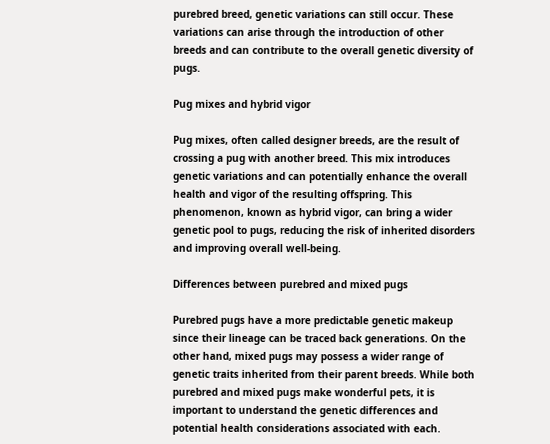purebred breed, genetic variations can still occur. These variations can arise through the introduction of other breeds and can contribute to the overall genetic diversity of pugs.

Pug mixes and hybrid vigor

Pug mixes, often called designer breeds, are the result of crossing a pug with another breed. This mix introduces genetic variations and can potentially enhance the overall health and vigor of the resulting offspring. This phenomenon, known as hybrid vigor, can bring a wider genetic pool to pugs, reducing the risk of inherited disorders and improving overall well-being.

Differences between purebred and mixed pugs

Purebred pugs have a more predictable genetic makeup since their lineage can be traced back generations. On the other hand, mixed pugs may possess a wider range of genetic traits inherited from their parent breeds. While both purebred and mixed pugs make wonderful pets, it is important to understand the genetic differences and potential health considerations associated with each.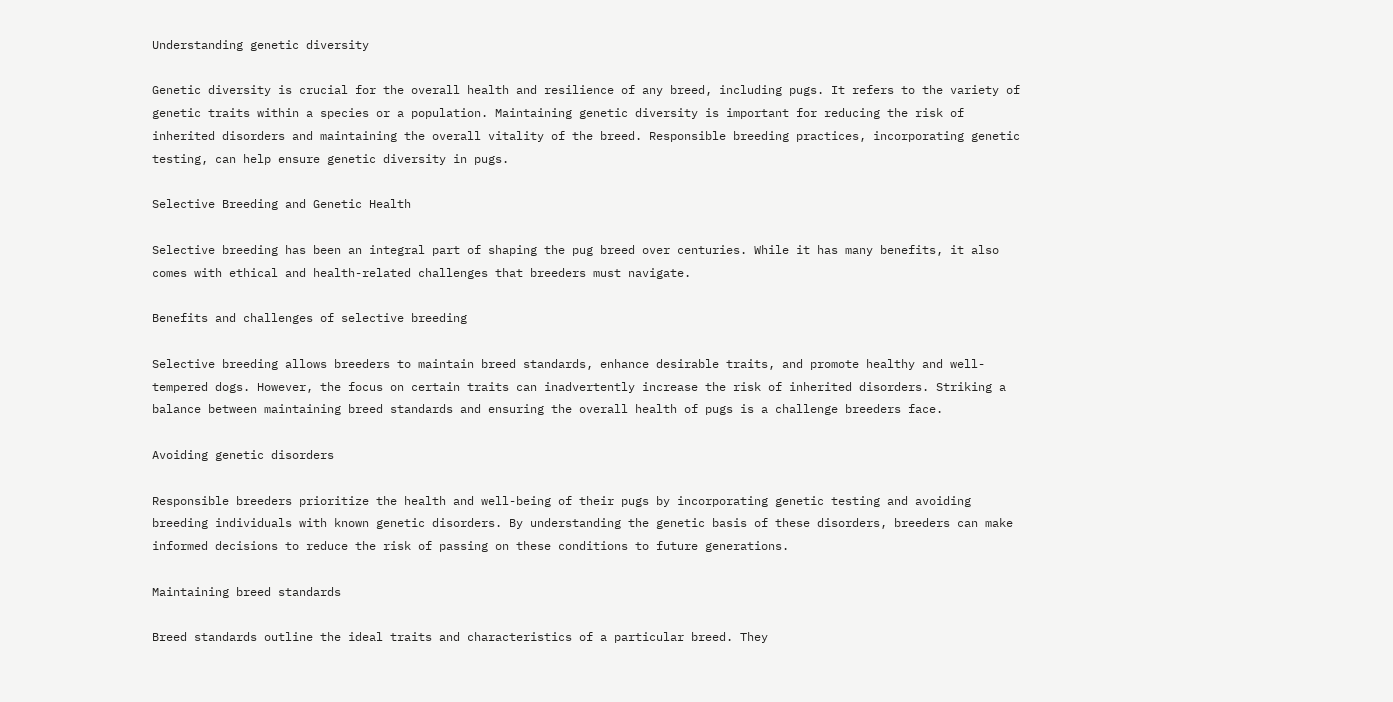Understanding genetic diversity

Genetic diversity is crucial for the overall health and resilience of any breed, including pugs. It refers to the variety of genetic traits within a species or a population. Maintaining genetic diversity is important for reducing the risk of inherited disorders and maintaining the overall vitality of the breed. Responsible breeding practices, incorporating genetic testing, can help ensure genetic diversity in pugs.

Selective Breeding and Genetic Health

Selective breeding has been an integral part of shaping the pug breed over centuries. While it has many benefits, it also comes with ethical and health-related challenges that breeders must navigate.

Benefits and challenges of selective breeding

Selective breeding allows breeders to maintain breed standards, enhance desirable traits, and promote healthy and well-tempered dogs. However, the focus on certain traits can inadvertently increase the risk of inherited disorders. Striking a balance between maintaining breed standards and ensuring the overall health of pugs is a challenge breeders face.

Avoiding genetic disorders

Responsible breeders prioritize the health and well-being of their pugs by incorporating genetic testing and avoiding breeding individuals with known genetic disorders. By understanding the genetic basis of these disorders, breeders can make informed decisions to reduce the risk of passing on these conditions to future generations.

Maintaining breed standards

Breed standards outline the ideal traits and characteristics of a particular breed. They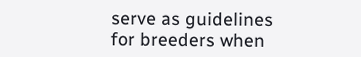serve as guidelines for breeders when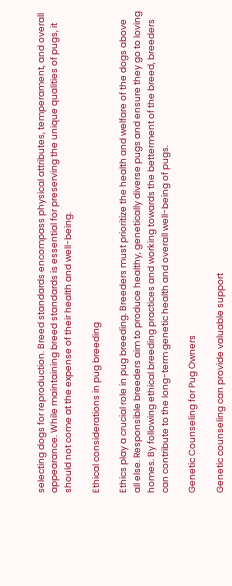selecting dogs for reproduction. Breed standards encompass physical attributes, temperament, and overall appearance. While maintaining breed standards is essential for preserving the unique qualities of pugs, it should not come at the expense of their health and well-being.

Ethical considerations in pug breeding

Ethics play a crucial role in pug breeding. Breeders must prioritize the health and welfare of the dogs above all else. Responsible breeders aim to produce healthy, genetically diverse pugs and ensure they go to loving homes. By following ethical breeding practices and working towards the betterment of the breed, breeders can contribute to the long-term genetic health and overall well-being of pugs.

Genetic Counseling for Pug Owners

Genetic counseling can provide valuable support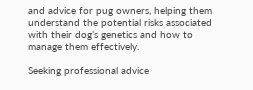and advice for pug owners, helping them understand the potential risks associated with their dog’s genetics and how to manage them effectively.

Seeking professional advice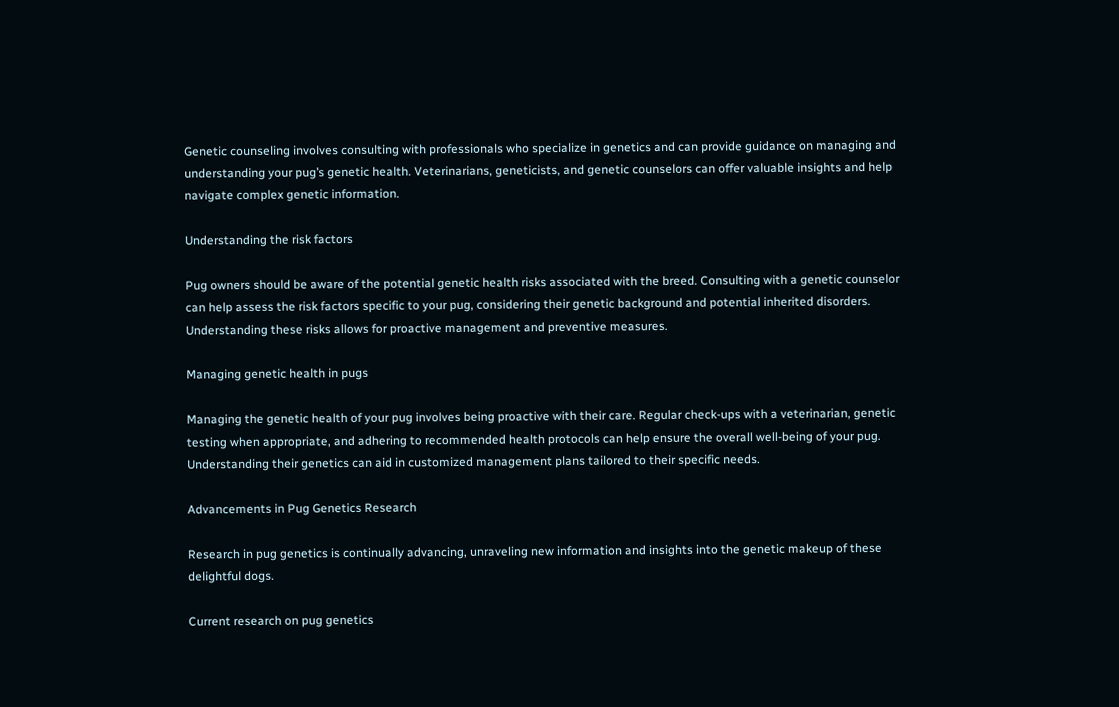Genetic counseling involves consulting with professionals who specialize in genetics and can provide guidance on managing and understanding your pug’s genetic health. Veterinarians, geneticists, and genetic counselors can offer valuable insights and help navigate complex genetic information.

Understanding the risk factors

Pug owners should be aware of the potential genetic health risks associated with the breed. Consulting with a genetic counselor can help assess the risk factors specific to your pug, considering their genetic background and potential inherited disorders. Understanding these risks allows for proactive management and preventive measures.

Managing genetic health in pugs

Managing the genetic health of your pug involves being proactive with their care. Regular check-ups with a veterinarian, genetic testing when appropriate, and adhering to recommended health protocols can help ensure the overall well-being of your pug. Understanding their genetics can aid in customized management plans tailored to their specific needs.

Advancements in Pug Genetics Research

Research in pug genetics is continually advancing, unraveling new information and insights into the genetic makeup of these delightful dogs.

Current research on pug genetics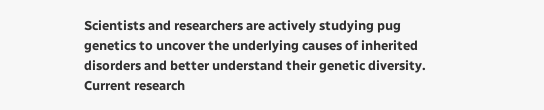Scientists and researchers are actively studying pug genetics to uncover the underlying causes of inherited disorders and better understand their genetic diversity. Current research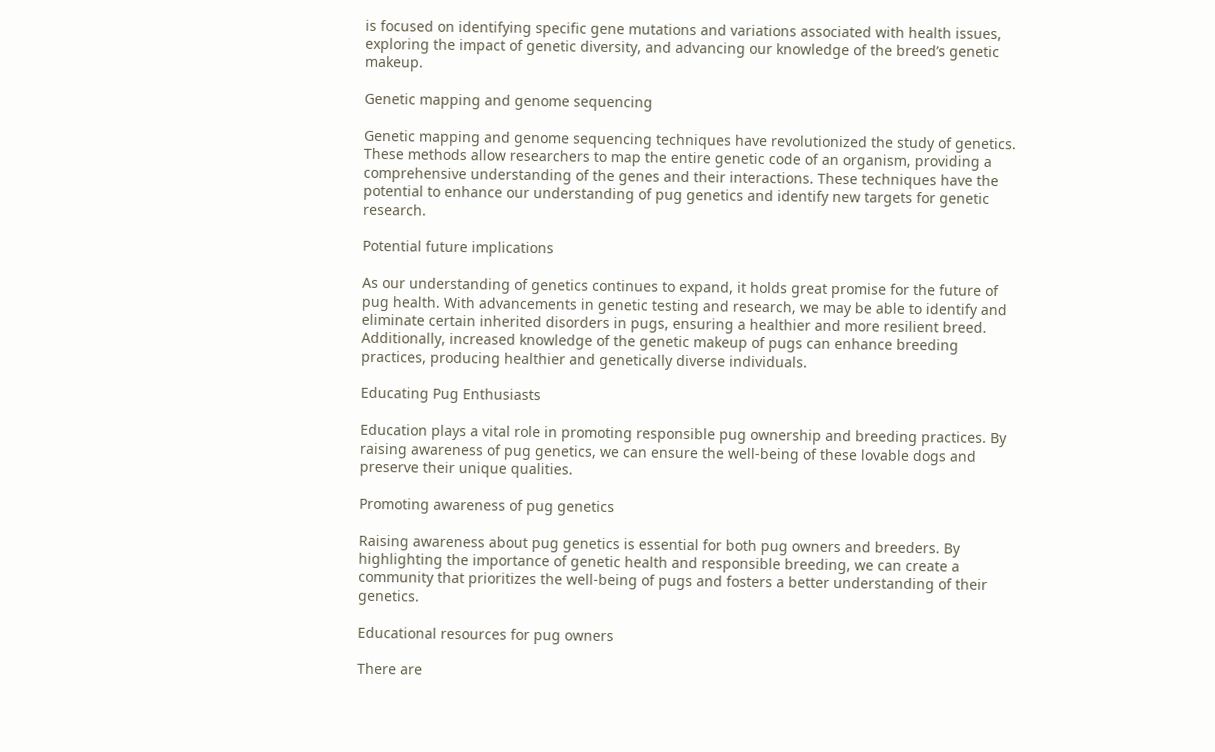is focused on identifying specific gene mutations and variations associated with health issues, exploring the impact of genetic diversity, and advancing our knowledge of the breed’s genetic makeup.

Genetic mapping and genome sequencing

Genetic mapping and genome sequencing techniques have revolutionized the study of genetics. These methods allow researchers to map the entire genetic code of an organism, providing a comprehensive understanding of the genes and their interactions. These techniques have the potential to enhance our understanding of pug genetics and identify new targets for genetic research.

Potential future implications

As our understanding of genetics continues to expand, it holds great promise for the future of pug health. With advancements in genetic testing and research, we may be able to identify and eliminate certain inherited disorders in pugs, ensuring a healthier and more resilient breed. Additionally, increased knowledge of the genetic makeup of pugs can enhance breeding practices, producing healthier and genetically diverse individuals.

Educating Pug Enthusiasts

Education plays a vital role in promoting responsible pug ownership and breeding practices. By raising awareness of pug genetics, we can ensure the well-being of these lovable dogs and preserve their unique qualities.

Promoting awareness of pug genetics

Raising awareness about pug genetics is essential for both pug owners and breeders. By highlighting the importance of genetic health and responsible breeding, we can create a community that prioritizes the well-being of pugs and fosters a better understanding of their genetics.

Educational resources for pug owners

There are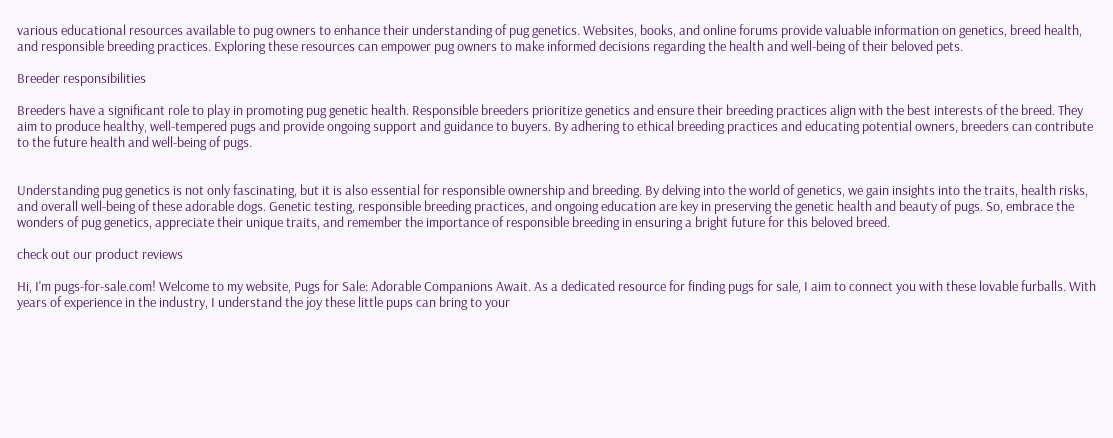various educational resources available to pug owners to enhance their understanding of pug genetics. Websites, books, and online forums provide valuable information on genetics, breed health, and responsible breeding practices. Exploring these resources can empower pug owners to make informed decisions regarding the health and well-being of their beloved pets.

Breeder responsibilities

Breeders have a significant role to play in promoting pug genetic health. Responsible breeders prioritize genetics and ensure their breeding practices align with the best interests of the breed. They aim to produce healthy, well-tempered pugs and provide ongoing support and guidance to buyers. By adhering to ethical breeding practices and educating potential owners, breeders can contribute to the future health and well-being of pugs.


Understanding pug genetics is not only fascinating, but it is also essential for responsible ownership and breeding. By delving into the world of genetics, we gain insights into the traits, health risks, and overall well-being of these adorable dogs. Genetic testing, responsible breeding practices, and ongoing education are key in preserving the genetic health and beauty of pugs. So, embrace the wonders of pug genetics, appreciate their unique traits, and remember the importance of responsible breeding in ensuring a bright future for this beloved breed.

check out our product reviews

Hi, I'm pugs-for-sale.com! Welcome to my website, Pugs for Sale: Adorable Companions Await. As a dedicated resource for finding pugs for sale, I aim to connect you with these lovable furballs. With years of experience in the industry, I understand the joy these little pups can bring to your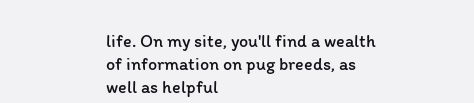life. On my site, you'll find a wealth of information on pug breeds, as well as helpful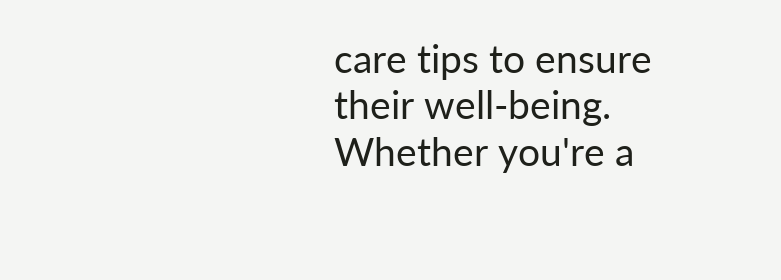care tips to ensure their well-being. Whether you're a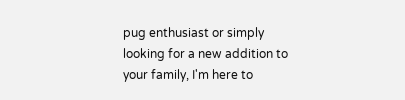pug enthusiast or simply looking for a new addition to your family, I'm here to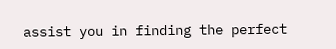assist you in finding the perfect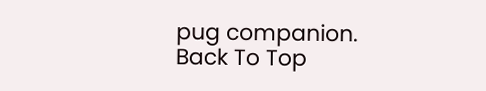pug companion.
Back To Top